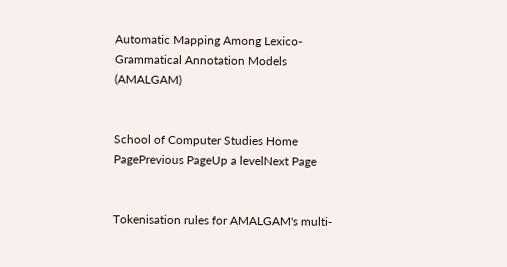Automatic Mapping Among Lexico-Grammatical Annotation Models (AMALGAM)


School of Computer Studies Home PagePrevious PageUp a levelNext Page


Tokenisation rules for AMALGAM's multi-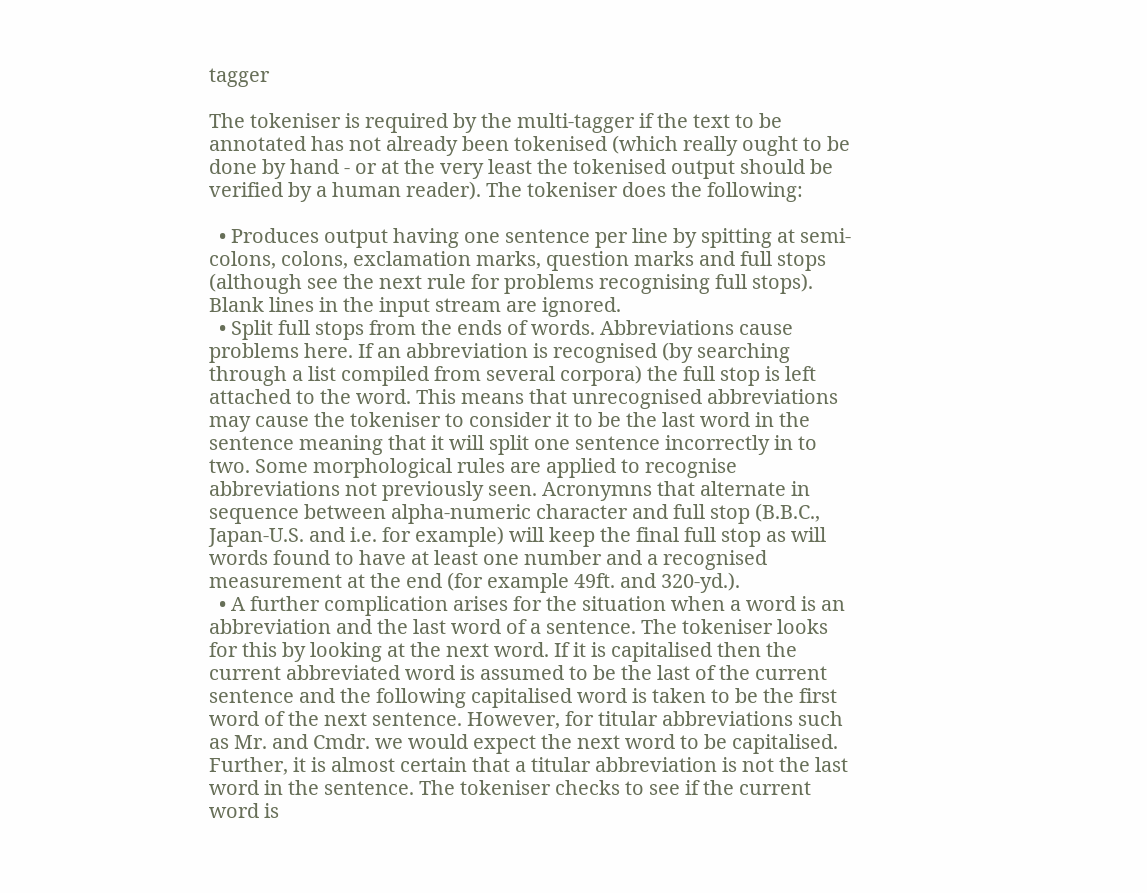tagger

The tokeniser is required by the multi-tagger if the text to be annotated has not already been tokenised (which really ought to be done by hand - or at the very least the tokenised output should be verified by a human reader). The tokeniser does the following:

  • Produces output having one sentence per line by spitting at semi-colons, colons, exclamation marks, question marks and full stops (although see the next rule for problems recognising full stops). Blank lines in the input stream are ignored.
  • Split full stops from the ends of words. Abbreviations cause problems here. If an abbreviation is recognised (by searching through a list compiled from several corpora) the full stop is left attached to the word. This means that unrecognised abbreviations may cause the tokeniser to consider it to be the last word in the sentence meaning that it will split one sentence incorrectly in to two. Some morphological rules are applied to recognise abbreviations not previously seen. Acronymns that alternate in sequence between alpha-numeric character and full stop (B.B.C., Japan-U.S. and i.e. for example) will keep the final full stop as will words found to have at least one number and a recognised measurement at the end (for example 49ft. and 320-yd.).
  • A further complication arises for the situation when a word is an abbreviation and the last word of a sentence. The tokeniser looks for this by looking at the next word. If it is capitalised then the current abbreviated word is assumed to be the last of the current sentence and the following capitalised word is taken to be the first word of the next sentence. However, for titular abbreviations such as Mr. and Cmdr. we would expect the next word to be capitalised. Further, it is almost certain that a titular abbreviation is not the last word in the sentence. The tokeniser checks to see if the current word is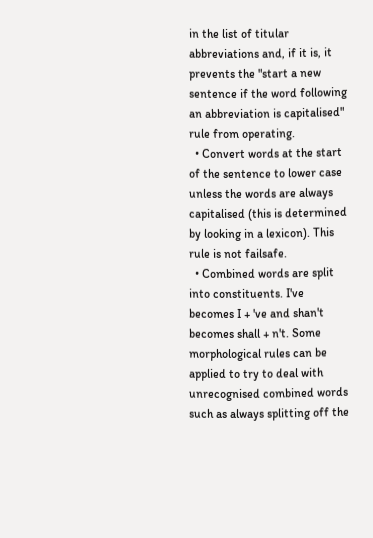in the list of titular abbreviations and, if it is, it prevents the "start a new sentence if the word following an abbreviation is capitalised" rule from operating.
  • Convert words at the start of the sentence to lower case unless the words are always capitalised (this is determined by looking in a lexicon). This rule is not failsafe.
  • Combined words are split into constituents. I've becomes I + 've and shan't becomes shall + n't. Some morphological rules can be applied to try to deal with unrecognised combined words such as always splitting off the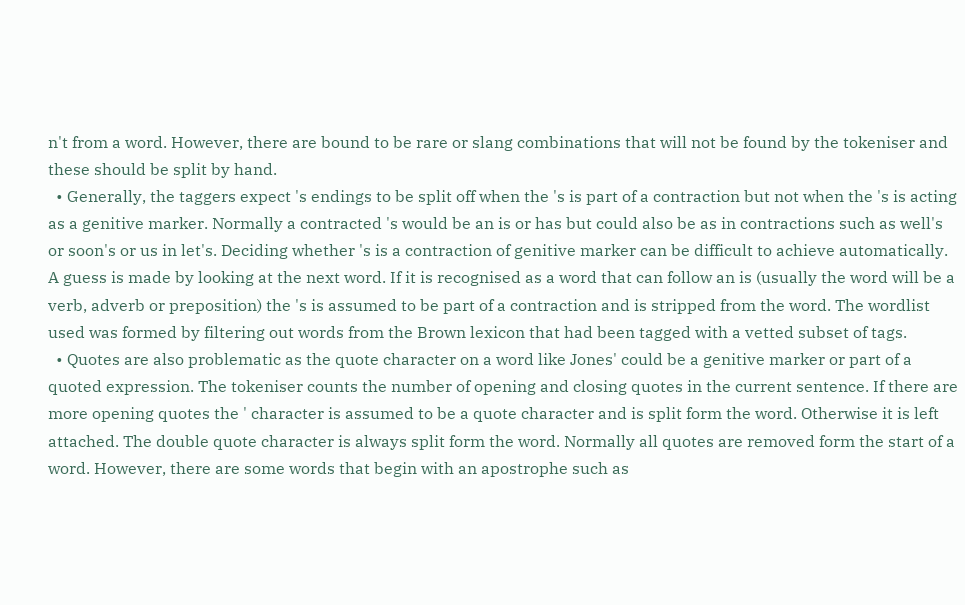n't from a word. However, there are bound to be rare or slang combinations that will not be found by the tokeniser and these should be split by hand.
  • Generally, the taggers expect 's endings to be split off when the 's is part of a contraction but not when the 's is acting as a genitive marker. Normally a contracted 's would be an is or has but could also be as in contractions such as well's or soon's or us in let's. Deciding whether 's is a contraction of genitive marker can be difficult to achieve automatically. A guess is made by looking at the next word. If it is recognised as a word that can follow an is (usually the word will be a verb, adverb or preposition) the 's is assumed to be part of a contraction and is stripped from the word. The wordlist used was formed by filtering out words from the Brown lexicon that had been tagged with a vetted subset of tags.
  • Quotes are also problematic as the quote character on a word like Jones' could be a genitive marker or part of a quoted expression. The tokeniser counts the number of opening and closing quotes in the current sentence. If there are more opening quotes the ' character is assumed to be a quote character and is split form the word. Otherwise it is left attached. The double quote character is always split form the word. Normally all quotes are removed form the start of a word. However, there are some words that begin with an apostrophe such as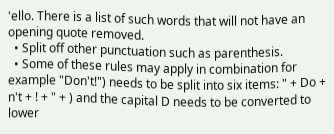'ello. There is a list of such words that will not have an opening quote removed.
  • Split off other punctuation such as parenthesis.
  • Some of these rules may apply in combination for example "Don't!") needs to be split into six items: " + Do + n't + ! + " + ) and the capital D needs to be converted to lower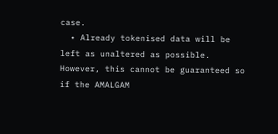case.
  • Already tokenised data will be left as unaltered as possible. However, this cannot be guaranteed so if the AMALGAM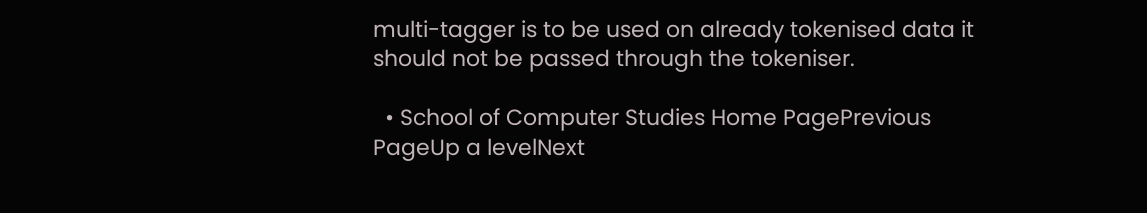multi-tagger is to be used on already tokenised data it should not be passed through the tokeniser.

  • School of Computer Studies Home PagePrevious PageUp a levelNext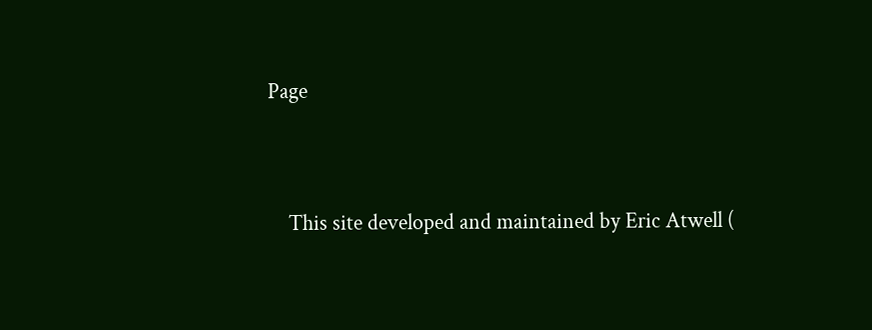Page


    This site developed and maintained by Eric Atwell (